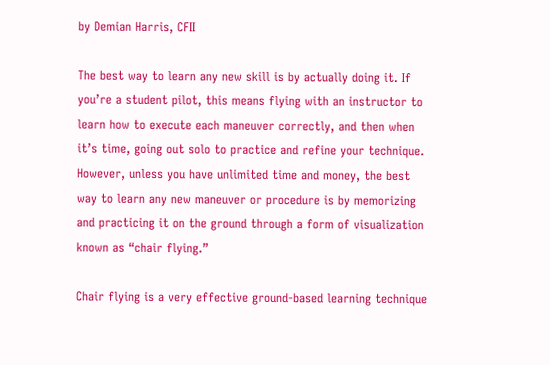by Demian Harris, CFII

The best way to learn any new skill is by actually doing it. If you’re a student pilot, this means flying with an instructor to learn how to execute each maneuver correctly, and then when it’s time, going out solo to practice and refine your technique. However, unless you have unlimited time and money, the best way to learn any new maneuver or procedure is by memorizing and practicing it on the ground through a form of visualization known as “chair flying.”

Chair flying is a very effective ground-based learning technique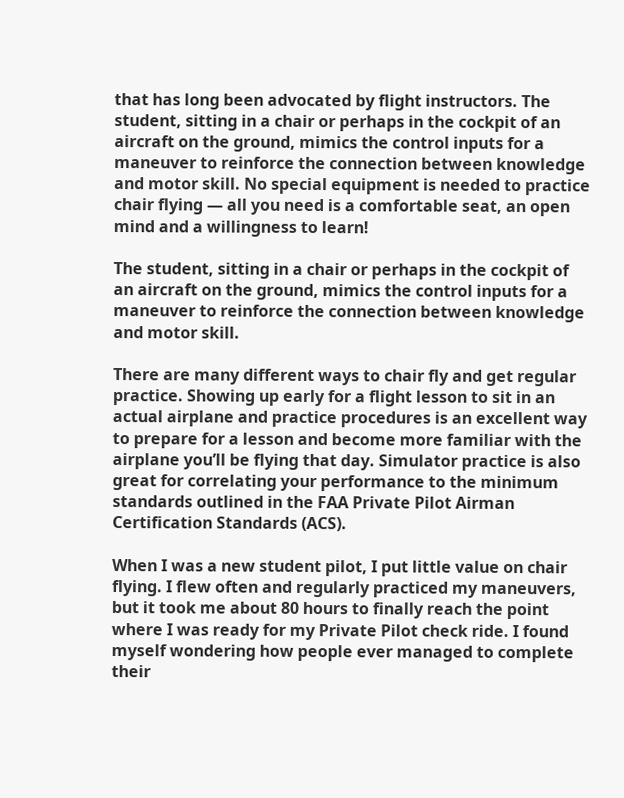that has long been advocated by flight instructors. The student, sitting in a chair or perhaps in the cockpit of an aircraft on the ground, mimics the control inputs for a maneuver to reinforce the connection between knowledge and motor skill. No special equipment is needed to practice chair flying — all you need is a comfortable seat, an open mind and a willingness to learn!

The student, sitting in a chair or perhaps in the cockpit of an aircraft on the ground, mimics the control inputs for a maneuver to reinforce the connection between knowledge and motor skill.

There are many different ways to chair fly and get regular practice. Showing up early for a flight lesson to sit in an actual airplane and practice procedures is an excellent way to prepare for a lesson and become more familiar with the airplane you’ll be flying that day. Simulator practice is also great for correlating your performance to the minimum standards outlined in the FAA Private Pilot Airman Certification Standards (ACS).

When I was a new student pilot, I put little value on chair flying. I flew often and regularly practiced my maneuvers, but it took me about 80 hours to finally reach the point where I was ready for my Private Pilot check ride. I found myself wondering how people ever managed to complete their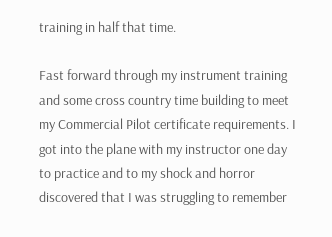training in half that time.

Fast forward through my instrument training and some cross country time building to meet my Commercial Pilot certificate requirements. I got into the plane with my instructor one day to practice and to my shock and horror discovered that I was struggling to remember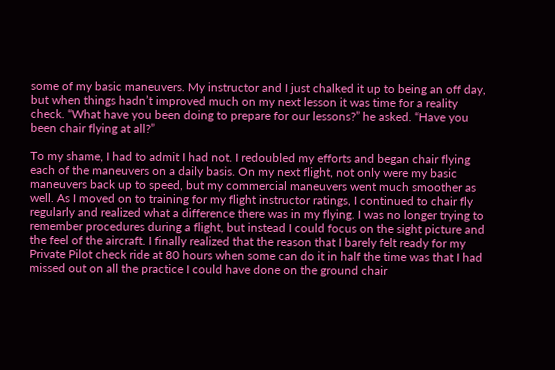some of my basic maneuvers. My instructor and I just chalked it up to being an off day, but when things hadn’t improved much on my next lesson it was time for a reality check. “What have you been doing to prepare for our lessons?” he asked. “Have you been chair flying at all?”

To my shame, I had to admit I had not. I redoubled my efforts and began chair flying each of the maneuvers on a daily basis. On my next flight, not only were my basic maneuvers back up to speed, but my commercial maneuvers went much smoother as well. As I moved on to training for my flight instructor ratings, I continued to chair fly regularly and realized what a difference there was in my flying. I was no longer trying to remember procedures during a flight, but instead I could focus on the sight picture and the feel of the aircraft. I finally realized that the reason that I barely felt ready for my Private Pilot check ride at 80 hours when some can do it in half the time was that I had missed out on all the practice I could have done on the ground chair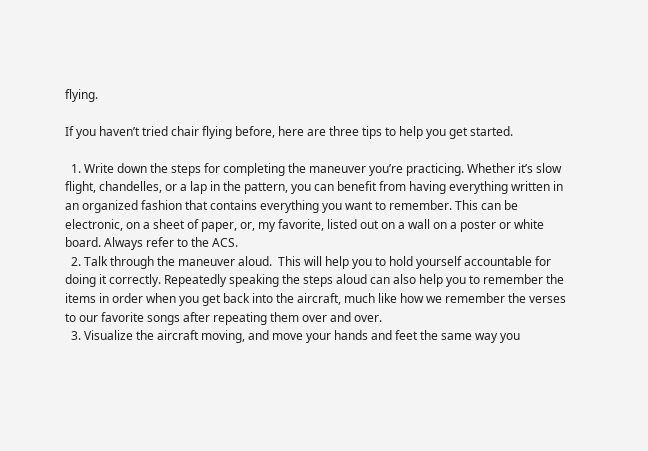flying.

If you haven’t tried chair flying before, here are three tips to help you get started.

  1. Write down the steps for completing the maneuver you’re practicing. Whether it’s slow flight, chandelles, or a lap in the pattern, you can benefit from having everything written in an organized fashion that contains everything you want to remember. This can be electronic, on a sheet of paper, or, my favorite, listed out on a wall on a poster or white board. Always refer to the ACS.
  2. Talk through the maneuver aloud.  This will help you to hold yourself accountable for doing it correctly. Repeatedly speaking the steps aloud can also help you to remember the items in order when you get back into the aircraft, much like how we remember the verses to our favorite songs after repeating them over and over.
  3. Visualize the aircraft moving, and move your hands and feet the same way you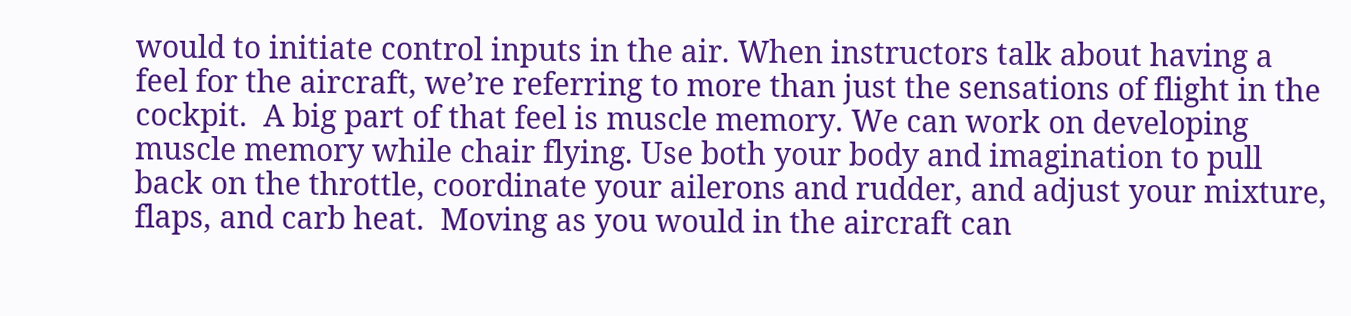would to initiate control inputs in the air. When instructors talk about having a feel for the aircraft, we’re referring to more than just the sensations of flight in the cockpit.  A big part of that feel is muscle memory. We can work on developing muscle memory while chair flying. Use both your body and imagination to pull back on the throttle, coordinate your ailerons and rudder, and adjust your mixture, flaps, and carb heat.  Moving as you would in the aircraft can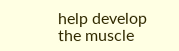help develop the muscle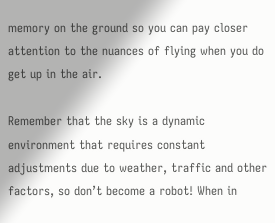memory on the ground so you can pay closer attention to the nuances of flying when you do get up in the air.

Remember that the sky is a dynamic environment that requires constant adjustments due to weather, traffic and other factors, so don’t become a robot! When in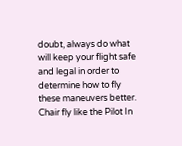doubt, always do what will keep your flight safe and legal in order to determine how to fly these maneuvers better. Chair fly like the Pilot In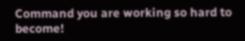Command you are working so hard to become!